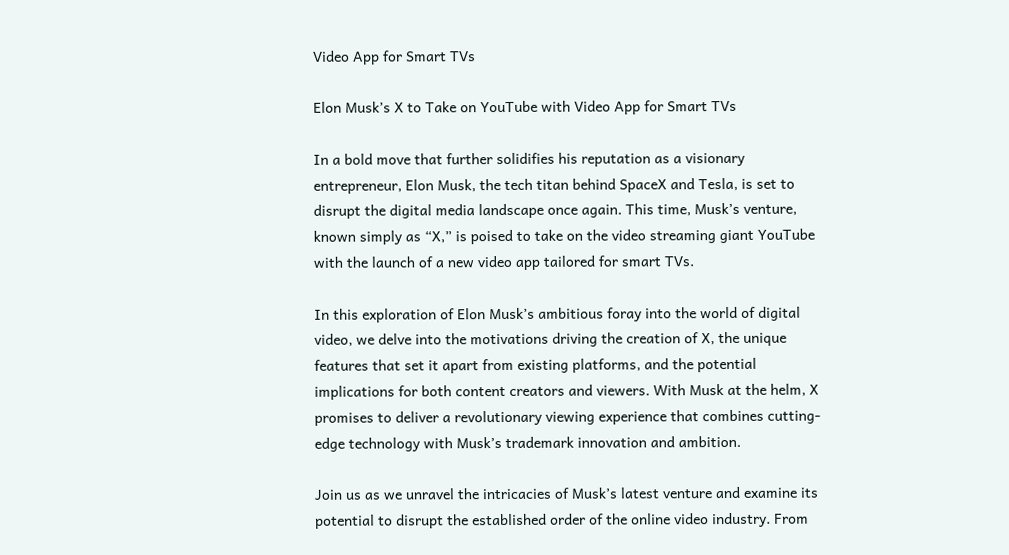Video App for Smart TVs

Elon Musk’s X to Take on YouTube with Video App for Smart TVs

In a bold move that further solidifies his reputation as a visionary entrepreneur, Elon Musk, the tech titan behind SpaceX and Tesla, is set to disrupt the digital media landscape once again. This time, Musk’s venture, known simply as “X,” is poised to take on the video streaming giant YouTube with the launch of a new video app tailored for smart TVs.

In this exploration of Elon Musk’s ambitious foray into the world of digital video, we delve into the motivations driving the creation of X, the unique features that set it apart from existing platforms, and the potential implications for both content creators and viewers. With Musk at the helm, X promises to deliver a revolutionary viewing experience that combines cutting-edge technology with Musk’s trademark innovation and ambition.

Join us as we unravel the intricacies of Musk’s latest venture and examine its potential to disrupt the established order of the online video industry. From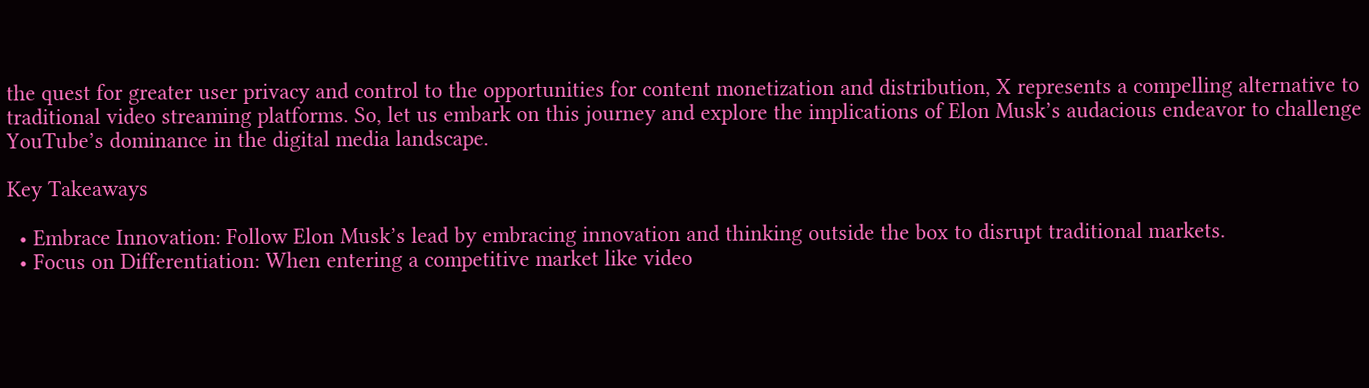the quest for greater user privacy and control to the opportunities for content monetization and distribution, X represents a compelling alternative to traditional video streaming platforms. So, let us embark on this journey and explore the implications of Elon Musk’s audacious endeavor to challenge YouTube’s dominance in the digital media landscape.

Key Takeaways

  • Embrace Innovation: Follow Elon Musk’s lead by embracing innovation and thinking outside the box to disrupt traditional markets.
  • Focus on Differentiation: When entering a competitive market like video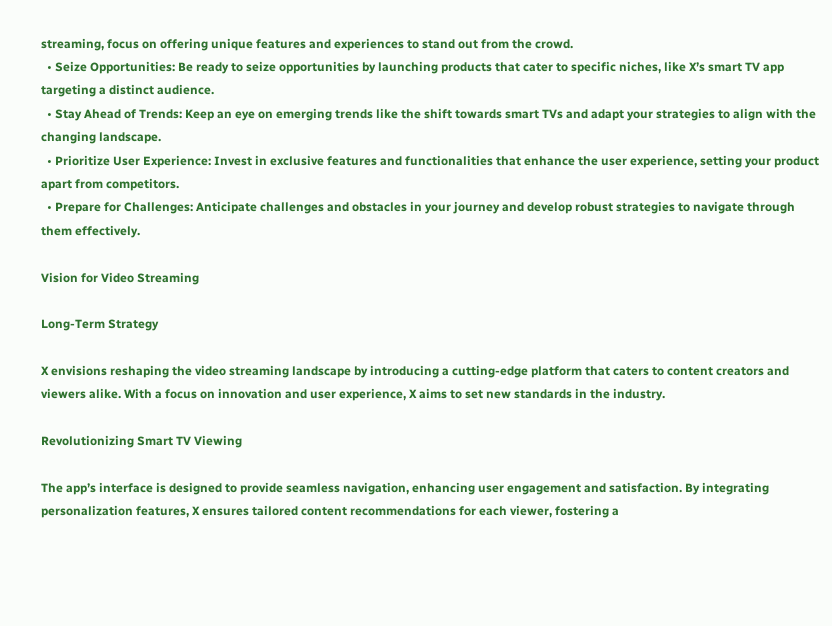streaming, focus on offering unique features and experiences to stand out from the crowd.
  • Seize Opportunities: Be ready to seize opportunities by launching products that cater to specific niches, like X’s smart TV app targeting a distinct audience.
  • Stay Ahead of Trends: Keep an eye on emerging trends like the shift towards smart TVs and adapt your strategies to align with the changing landscape.
  • Prioritize User Experience: Invest in exclusive features and functionalities that enhance the user experience, setting your product apart from competitors.
  • Prepare for Challenges: Anticipate challenges and obstacles in your journey and develop robust strategies to navigate through them effectively.

Vision for Video Streaming

Long-Term Strategy

X envisions reshaping the video streaming landscape by introducing a cutting-edge platform that caters to content creators and viewers alike. With a focus on innovation and user experience, X aims to set new standards in the industry.

Revolutionizing Smart TV Viewing

The app’s interface is designed to provide seamless navigation, enhancing user engagement and satisfaction. By integrating personalization features, X ensures tailored content recommendations for each viewer, fostering a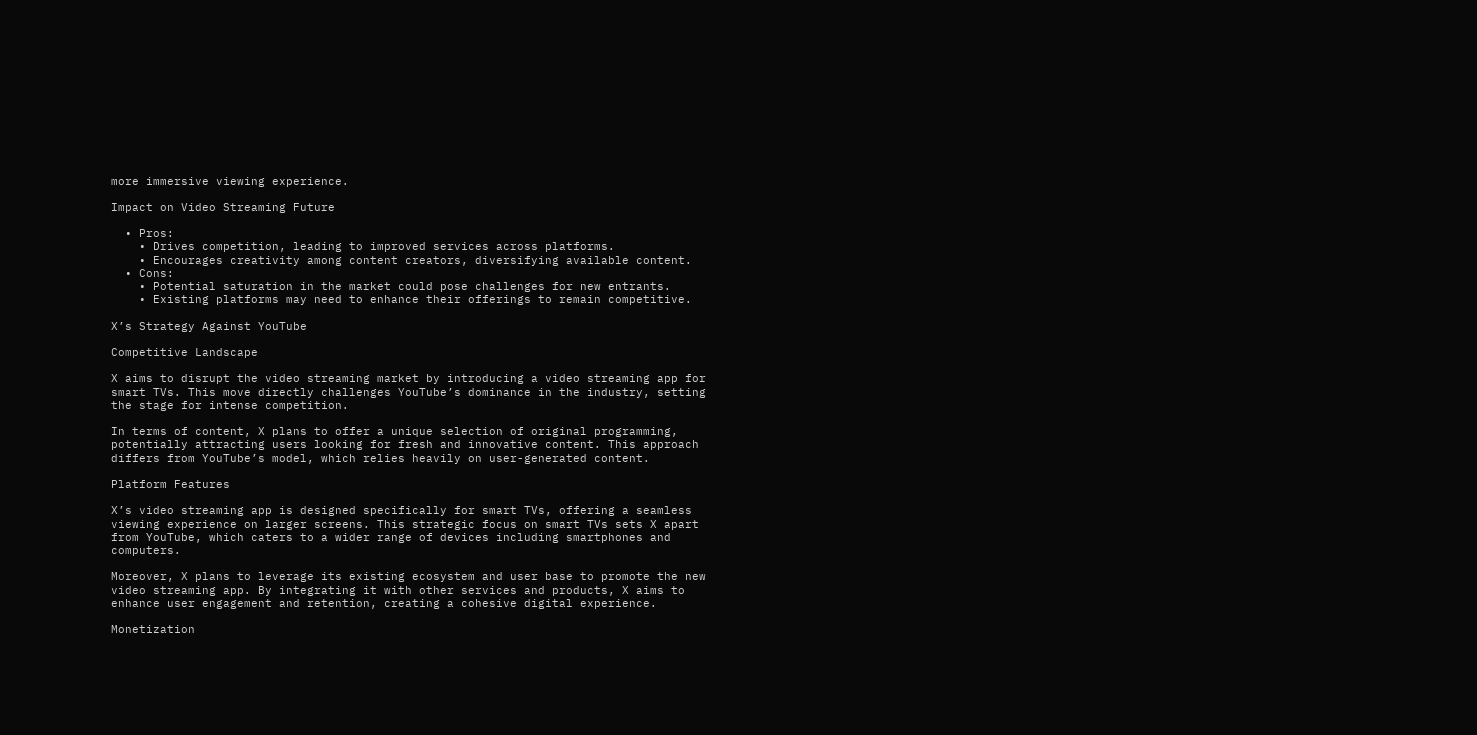more immersive viewing experience.

Impact on Video Streaming Future

  • Pros:
    • Drives competition, leading to improved services across platforms.
    • Encourages creativity among content creators, diversifying available content.
  • Cons:
    • Potential saturation in the market could pose challenges for new entrants.
    • Existing platforms may need to enhance their offerings to remain competitive.

X’s Strategy Against YouTube

Competitive Landscape

X aims to disrupt the video streaming market by introducing a video streaming app for smart TVs. This move directly challenges YouTube’s dominance in the industry, setting the stage for intense competition.

In terms of content, X plans to offer a unique selection of original programming, potentially attracting users looking for fresh and innovative content. This approach differs from YouTube’s model, which relies heavily on user-generated content.

Platform Features

X’s video streaming app is designed specifically for smart TVs, offering a seamless viewing experience on larger screens. This strategic focus on smart TVs sets X apart from YouTube, which caters to a wider range of devices including smartphones and computers.

Moreover, X plans to leverage its existing ecosystem and user base to promote the new video streaming app. By integrating it with other services and products, X aims to enhance user engagement and retention, creating a cohesive digital experience.

Monetization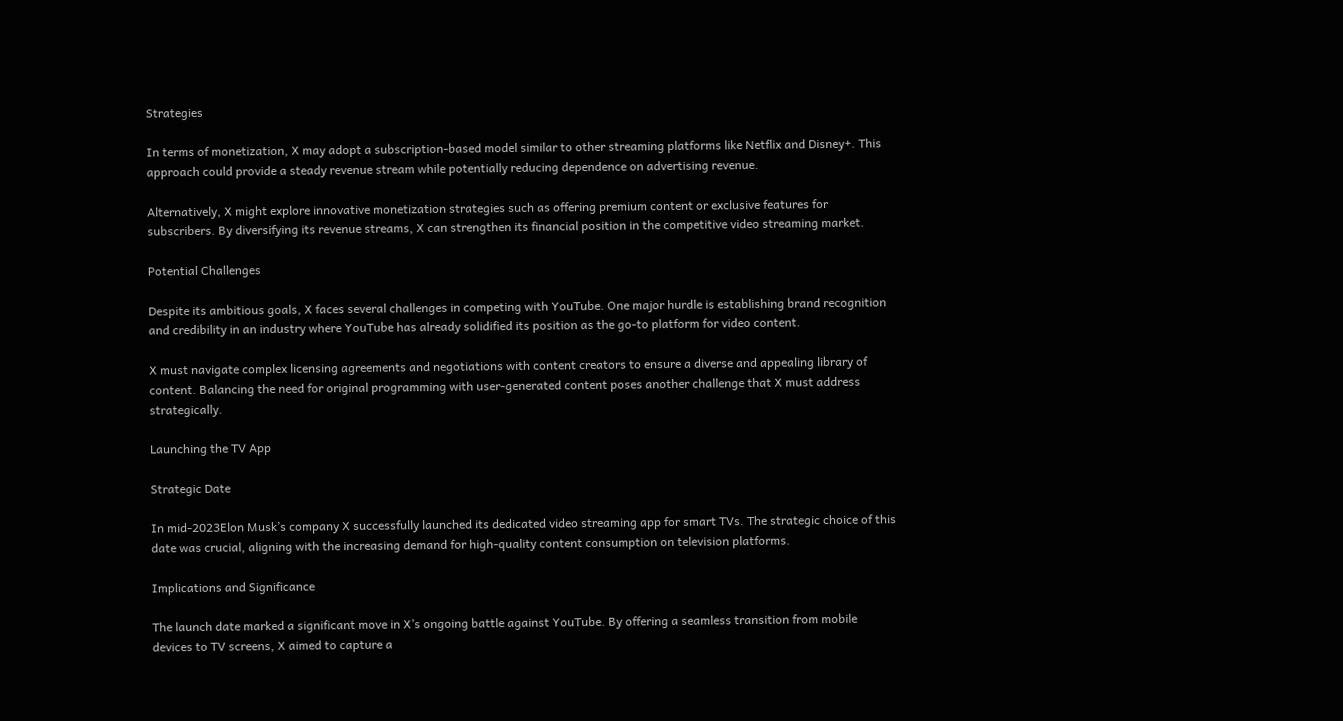Strategies

In terms of monetization, X may adopt a subscription-based model similar to other streaming platforms like Netflix and Disney+. This approach could provide a steady revenue stream while potentially reducing dependence on advertising revenue.

Alternatively, X might explore innovative monetization strategies such as offering premium content or exclusive features for subscribers. By diversifying its revenue streams, X can strengthen its financial position in the competitive video streaming market.

Potential Challenges

Despite its ambitious goals, X faces several challenges in competing with YouTube. One major hurdle is establishing brand recognition and credibility in an industry where YouTube has already solidified its position as the go-to platform for video content.

X must navigate complex licensing agreements and negotiations with content creators to ensure a diverse and appealing library of content. Balancing the need for original programming with user-generated content poses another challenge that X must address strategically.

Launching the TV App

Strategic Date

In mid-2023Elon Musk’s company X successfully launched its dedicated video streaming app for smart TVs. The strategic choice of this date was crucial, aligning with the increasing demand for high-quality content consumption on television platforms.

Implications and Significance

The launch date marked a significant move in X’s ongoing battle against YouTube. By offering a seamless transition from mobile devices to TV screens, X aimed to capture a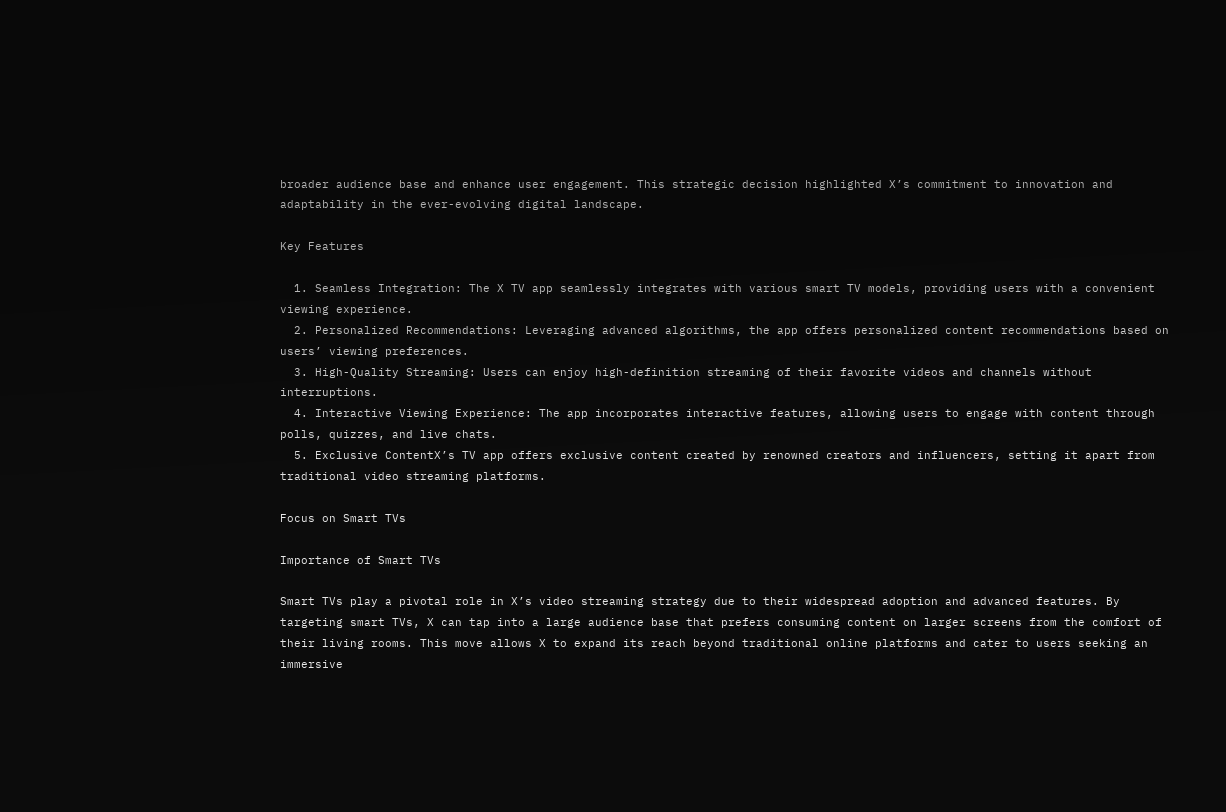broader audience base and enhance user engagement. This strategic decision highlighted X’s commitment to innovation and adaptability in the ever-evolving digital landscape.

Key Features

  1. Seamless Integration: The X TV app seamlessly integrates with various smart TV models, providing users with a convenient viewing experience.
  2. Personalized Recommendations: Leveraging advanced algorithms, the app offers personalized content recommendations based on users’ viewing preferences.
  3. High-Quality Streaming: Users can enjoy high-definition streaming of their favorite videos and channels without interruptions.
  4. Interactive Viewing Experience: The app incorporates interactive features, allowing users to engage with content through polls, quizzes, and live chats.
  5. Exclusive ContentX’s TV app offers exclusive content created by renowned creators and influencers, setting it apart from traditional video streaming platforms.

Focus on Smart TVs

Importance of Smart TVs

Smart TVs play a pivotal role in X’s video streaming strategy due to their widespread adoption and advanced features. By targeting smart TVs, X can tap into a large audience base that prefers consuming content on larger screens from the comfort of their living rooms. This move allows X to expand its reach beyond traditional online platforms and cater to users seeking an immersive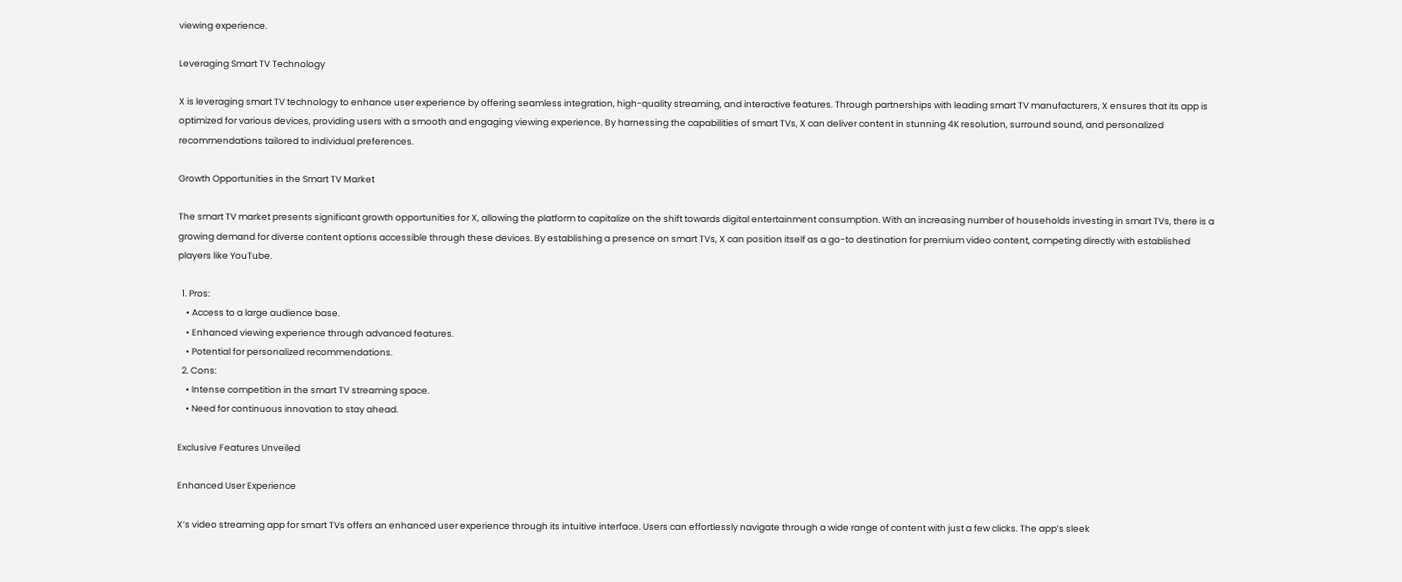viewing experience.

Leveraging Smart TV Technology

X is leveraging smart TV technology to enhance user experience by offering seamless integration, high-quality streaming, and interactive features. Through partnerships with leading smart TV manufacturers, X ensures that its app is optimized for various devices, providing users with a smooth and engaging viewing experience. By harnessing the capabilities of smart TVs, X can deliver content in stunning 4K resolution, surround sound, and personalized recommendations tailored to individual preferences.

Growth Opportunities in the Smart TV Market

The smart TV market presents significant growth opportunities for X, allowing the platform to capitalize on the shift towards digital entertainment consumption. With an increasing number of households investing in smart TVs, there is a growing demand for diverse content options accessible through these devices. By establishing a presence on smart TVs, X can position itself as a go-to destination for premium video content, competing directly with established players like YouTube.

  1. Pros:
    • Access to a large audience base.
    • Enhanced viewing experience through advanced features.
    • Potential for personalized recommendations.
  2. Cons:
    • Intense competition in the smart TV streaming space.
    • Need for continuous innovation to stay ahead.

Exclusive Features Unveiled

Enhanced User Experience

X’s video streaming app for smart TVs offers an enhanced user experience through its intuitive interface. Users can effortlessly navigate through a wide range of content with just a few clicks. The app’s sleek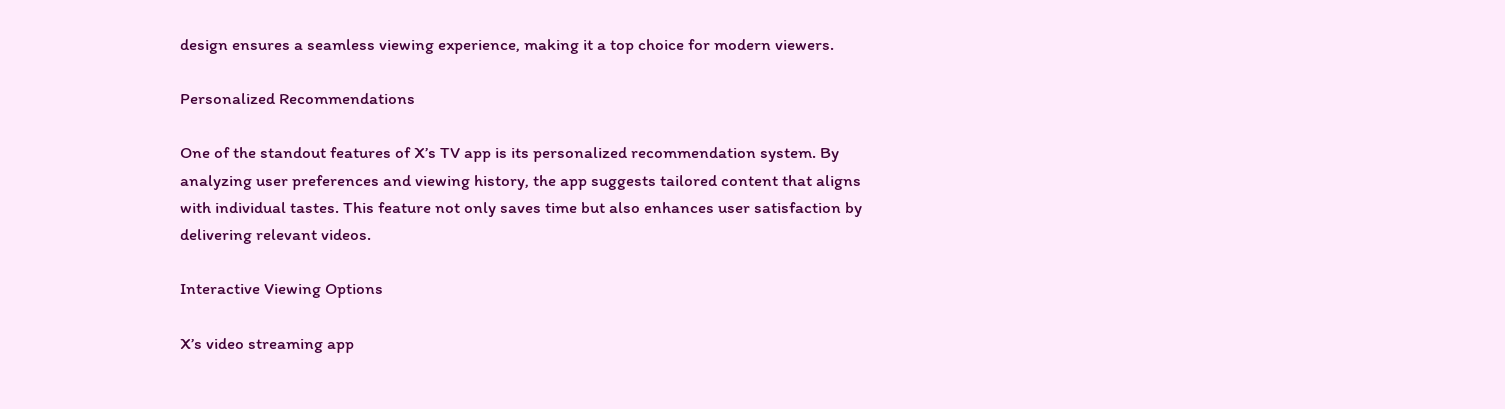design ensures a seamless viewing experience, making it a top choice for modern viewers.

Personalized Recommendations

One of the standout features of X’s TV app is its personalized recommendation system. By analyzing user preferences and viewing history, the app suggests tailored content that aligns with individual tastes. This feature not only saves time but also enhances user satisfaction by delivering relevant videos.

Interactive Viewing Options

X’s video streaming app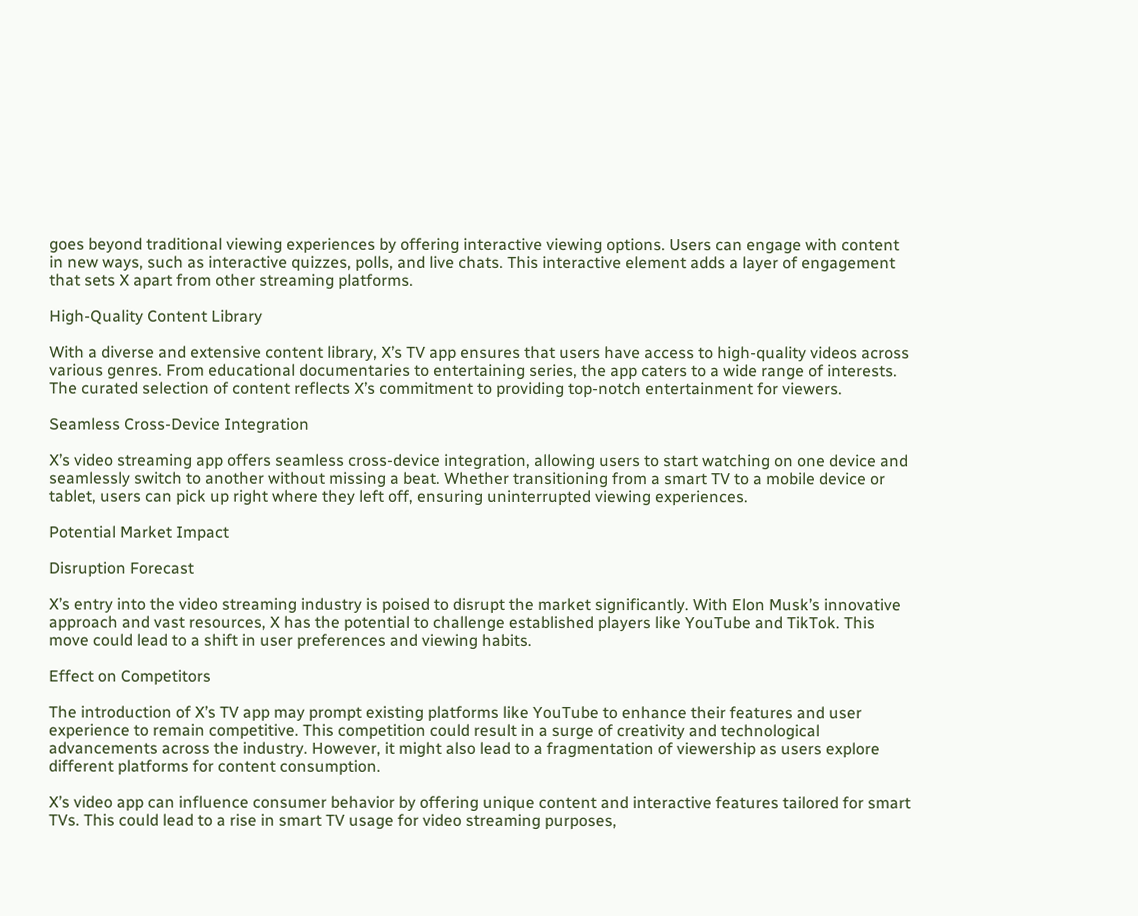goes beyond traditional viewing experiences by offering interactive viewing options. Users can engage with content in new ways, such as interactive quizzes, polls, and live chats. This interactive element adds a layer of engagement that sets X apart from other streaming platforms.

High-Quality Content Library

With a diverse and extensive content library, X’s TV app ensures that users have access to high-quality videos across various genres. From educational documentaries to entertaining series, the app caters to a wide range of interests. The curated selection of content reflects X’s commitment to providing top-notch entertainment for viewers.

Seamless Cross-Device Integration

X’s video streaming app offers seamless cross-device integration, allowing users to start watching on one device and seamlessly switch to another without missing a beat. Whether transitioning from a smart TV to a mobile device or tablet, users can pick up right where they left off, ensuring uninterrupted viewing experiences.

Potential Market Impact

Disruption Forecast

X’s entry into the video streaming industry is poised to disrupt the market significantly. With Elon Musk’s innovative approach and vast resources, X has the potential to challenge established players like YouTube and TikTok. This move could lead to a shift in user preferences and viewing habits.

Effect on Competitors

The introduction of X’s TV app may prompt existing platforms like YouTube to enhance their features and user experience to remain competitive. This competition could result in a surge of creativity and technological advancements across the industry. However, it might also lead to a fragmentation of viewership as users explore different platforms for content consumption.

X’s video app can influence consumer behavior by offering unique content and interactive features tailored for smart TVs. This could lead to a rise in smart TV usage for video streaming purposes,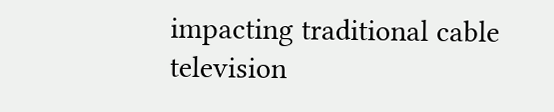impacting traditional cable television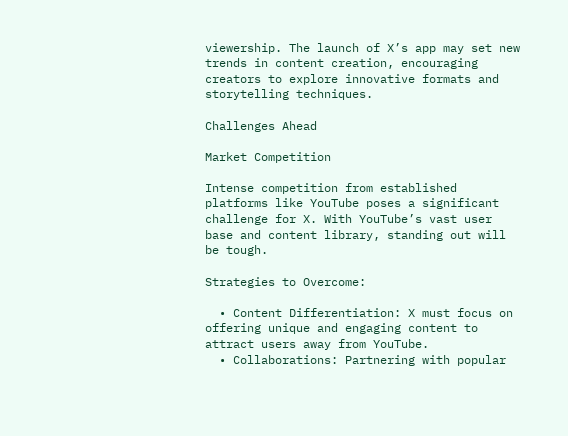viewership. The launch of X’s app may set new trends in content creation, encouraging creators to explore innovative formats and storytelling techniques.

Challenges Ahead

Market Competition

Intense competition from established platforms like YouTube poses a significant challenge for X. With YouTube’s vast user base and content library, standing out will be tough.

Strategies to Overcome:

  • Content Differentiation: X must focus on offering unique and engaging content to attract users away from YouTube.
  • Collaborations: Partnering with popular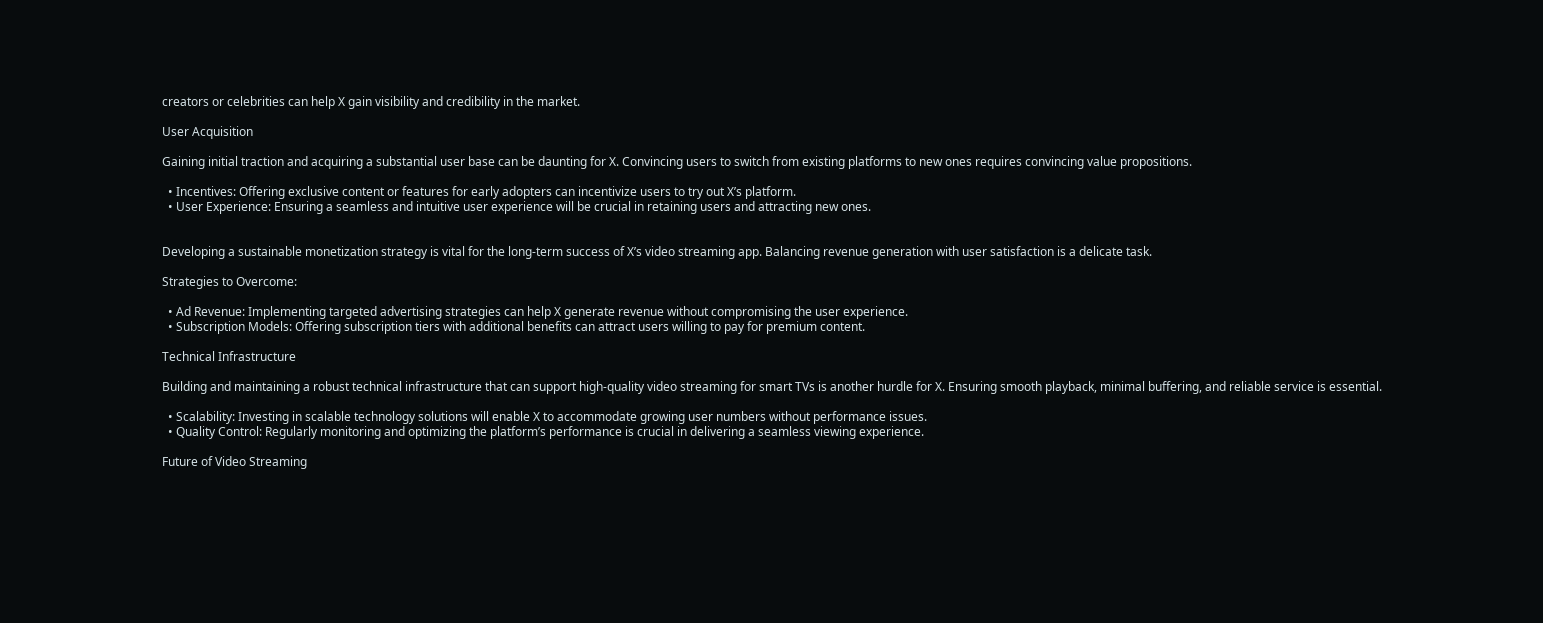creators or celebrities can help X gain visibility and credibility in the market.

User Acquisition

Gaining initial traction and acquiring a substantial user base can be daunting for X. Convincing users to switch from existing platforms to new ones requires convincing value propositions.

  • Incentives: Offering exclusive content or features for early adopters can incentivize users to try out X’s platform.
  • User Experience: Ensuring a seamless and intuitive user experience will be crucial in retaining users and attracting new ones.


Developing a sustainable monetization strategy is vital for the long-term success of X’s video streaming app. Balancing revenue generation with user satisfaction is a delicate task.

Strategies to Overcome:

  • Ad Revenue: Implementing targeted advertising strategies can help X generate revenue without compromising the user experience.
  • Subscription Models: Offering subscription tiers with additional benefits can attract users willing to pay for premium content.

Technical Infrastructure

Building and maintaining a robust technical infrastructure that can support high-quality video streaming for smart TVs is another hurdle for X. Ensuring smooth playback, minimal buffering, and reliable service is essential.

  • Scalability: Investing in scalable technology solutions will enable X to accommodate growing user numbers without performance issues.
  • Quality Control: Regularly monitoring and optimizing the platform’s performance is crucial in delivering a seamless viewing experience.

Future of Video Streaming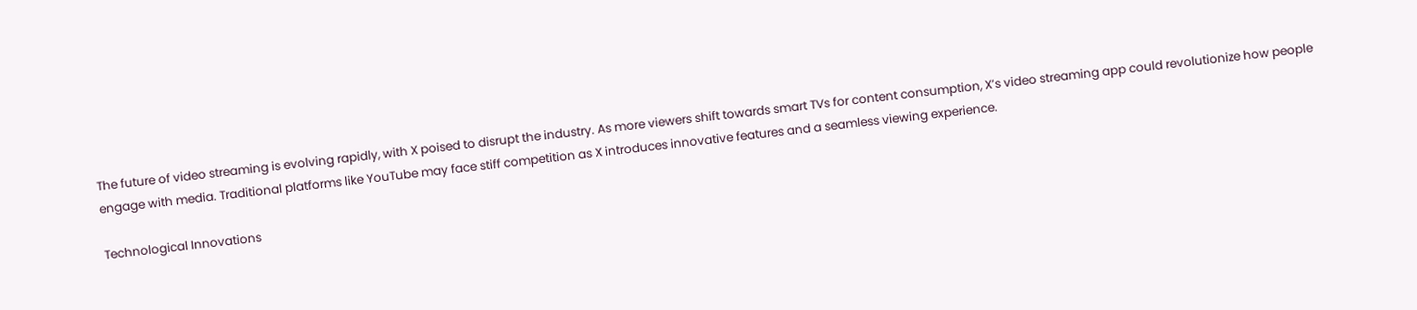The future of video streaming is evolving rapidly, with X poised to disrupt the industry. As more viewers shift towards smart TVs for content consumption, X’s video streaming app could revolutionize how people engage with media. Traditional platforms like YouTube may face stiff competition as X introduces innovative features and a seamless viewing experience.

Technological Innovations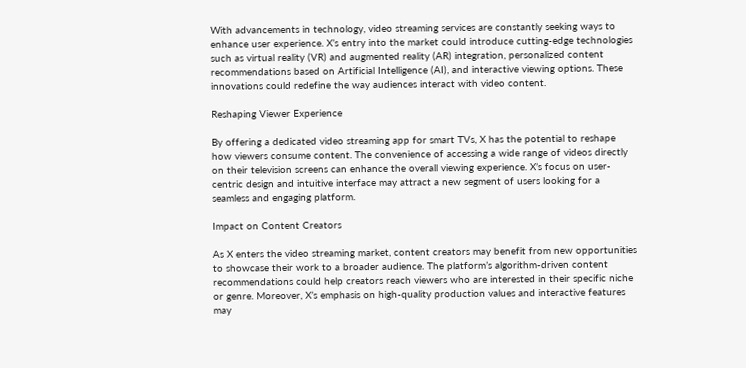With advancements in technology, video streaming services are constantly seeking ways to enhance user experience. X’s entry into the market could introduce cutting-edge technologies such as virtual reality (VR) and augmented reality (AR) integration, personalized content recommendations based on Artificial Intelligence (AI), and interactive viewing options. These innovations could redefine the way audiences interact with video content.

Reshaping Viewer Experience

By offering a dedicated video streaming app for smart TVs, X has the potential to reshape how viewers consume content. The convenience of accessing a wide range of videos directly on their television screens can enhance the overall viewing experience. X’s focus on user-centric design and intuitive interface may attract a new segment of users looking for a seamless and engaging platform.

Impact on Content Creators

As X enters the video streaming market, content creators may benefit from new opportunities to showcase their work to a broader audience. The platform’s algorithm-driven content recommendations could help creators reach viewers who are interested in their specific niche or genre. Moreover, X’s emphasis on high-quality production values and interactive features may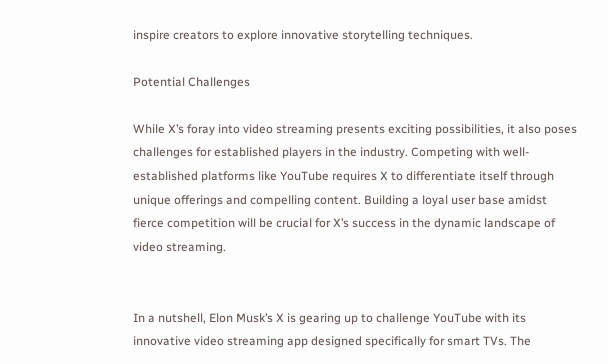inspire creators to explore innovative storytelling techniques.

Potential Challenges

While X’s foray into video streaming presents exciting possibilities, it also poses challenges for established players in the industry. Competing with well-established platforms like YouTube requires X to differentiate itself through unique offerings and compelling content. Building a loyal user base amidst fierce competition will be crucial for X’s success in the dynamic landscape of video streaming.


In a nutshell, Elon Musk’s X is gearing up to challenge YouTube with its innovative video streaming app designed specifically for smart TVs. The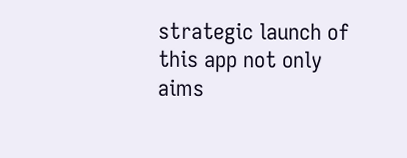strategic launch of this app not only aims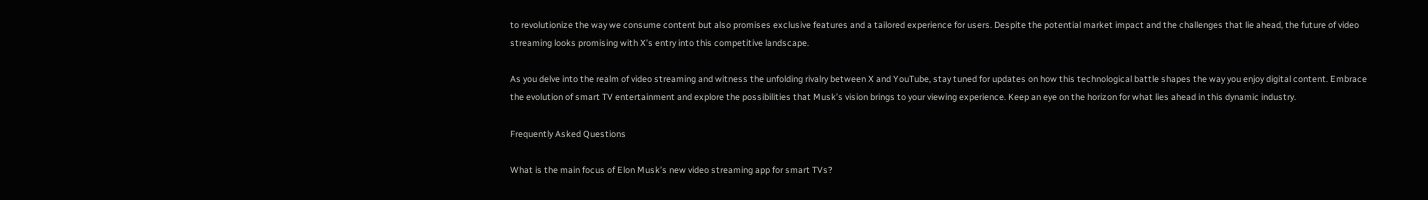to revolutionize the way we consume content but also promises exclusive features and a tailored experience for users. Despite the potential market impact and the challenges that lie ahead, the future of video streaming looks promising with X’s entry into this competitive landscape.

As you delve into the realm of video streaming and witness the unfolding rivalry between X and YouTube, stay tuned for updates on how this technological battle shapes the way you enjoy digital content. Embrace the evolution of smart TV entertainment and explore the possibilities that Musk’s vision brings to your viewing experience. Keep an eye on the horizon for what lies ahead in this dynamic industry.

Frequently Asked Questions

What is the main focus of Elon Musk’s new video streaming app for smart TVs?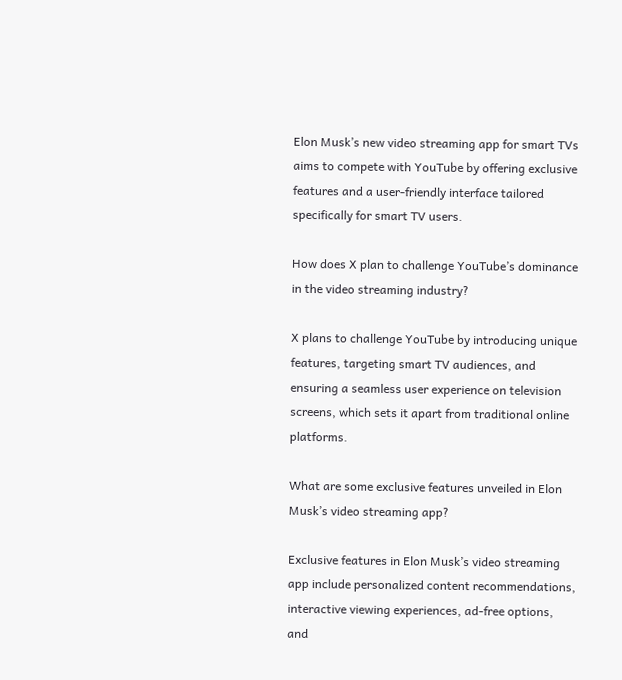Elon Musk’s new video streaming app for smart TVs aims to compete with YouTube by offering exclusive features and a user-friendly interface tailored specifically for smart TV users.

How does X plan to challenge YouTube’s dominance in the video streaming industry?

X plans to challenge YouTube by introducing unique features, targeting smart TV audiences, and ensuring a seamless user experience on television screens, which sets it apart from traditional online platforms.

What are some exclusive features unveiled in Elon Musk’s video streaming app?

Exclusive features in Elon Musk’s video streaming app include personalized content recommendations, interactive viewing experiences, ad-free options, and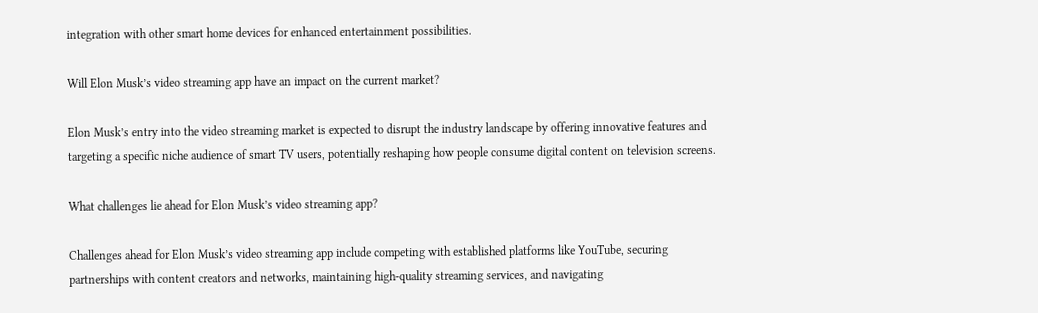integration with other smart home devices for enhanced entertainment possibilities.

Will Elon Musk’s video streaming app have an impact on the current market?

Elon Musk’s entry into the video streaming market is expected to disrupt the industry landscape by offering innovative features and targeting a specific niche audience of smart TV users, potentially reshaping how people consume digital content on television screens.

What challenges lie ahead for Elon Musk’s video streaming app?

Challenges ahead for Elon Musk’s video streaming app include competing with established platforms like YouTube, securing partnerships with content creators and networks, maintaining high-quality streaming services, and navigating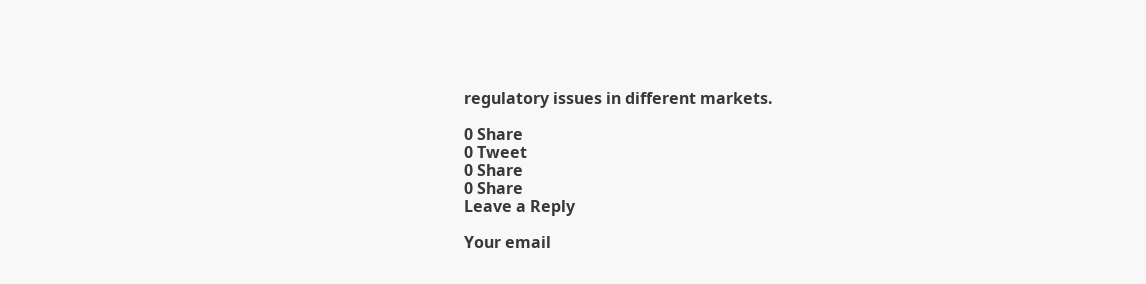regulatory issues in different markets.

0 Share
0 Tweet
0 Share
0 Share
Leave a Reply

Your email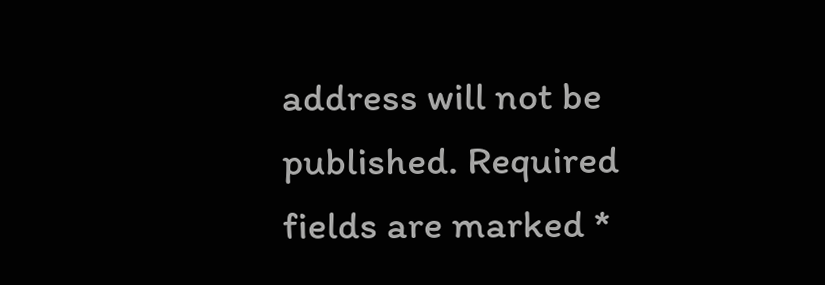address will not be published. Required fields are marked *